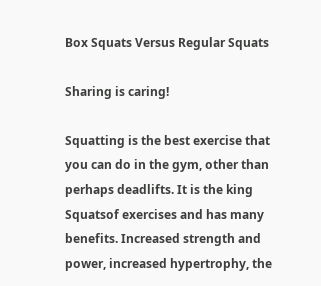Box Squats Versus Regular Squats

Sharing is caring!

Squatting is the best exercise that you can do in the gym, other than perhaps deadlifts. It is the king Squatsof exercises and has many benefits. Increased strength and power, increased hypertrophy, the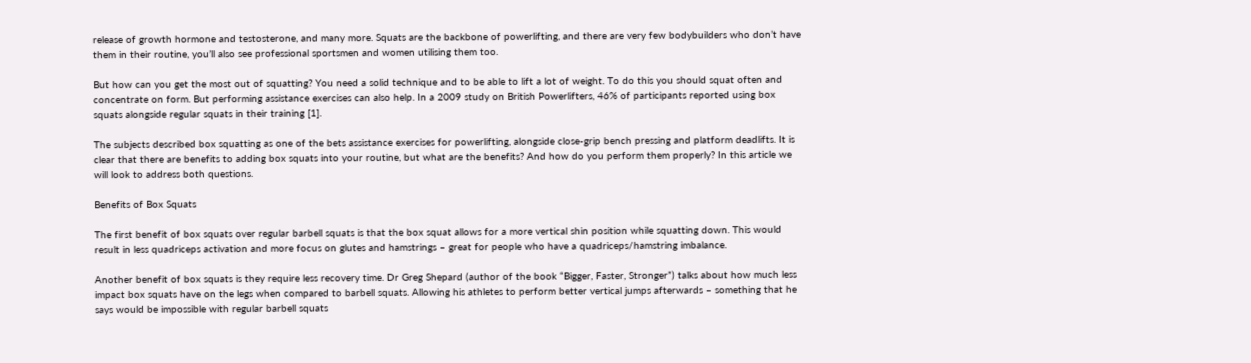release of growth hormone and testosterone, and many more. Squats are the backbone of powerlifting, and there are very few bodybuilders who don’t have them in their routine, you’ll also see professional sportsmen and women utilising them too.

But how can you get the most out of squatting? You need a solid technique and to be able to lift a lot of weight. To do this you should squat often and concentrate on form. But performing assistance exercises can also help. In a 2009 study on British Powerlifters, 46% of participants reported using box squats alongside regular squats in their training [1].

The subjects described box squatting as one of the bets assistance exercises for powerlifting, alongside close-grip bench pressing and platform deadlifts. It is clear that there are benefits to adding box squats into your routine, but what are the benefits? And how do you perform them properly? In this article we will look to address both questions.

Benefits of Box Squats

The first benefit of box squats over regular barbell squats is that the box squat allows for a more vertical shin position while squatting down. This would result in less quadriceps activation and more focus on glutes and hamstrings – great for people who have a quadriceps/hamstring imbalance.

Another benefit of box squats is they require less recovery time. Dr Greg Shepard (author of the book “Bigger, Faster, Stronger”) talks about how much less impact box squats have on the legs when compared to barbell squats. Allowing his athletes to perform better vertical jumps afterwards – something that he says would be impossible with regular barbell squats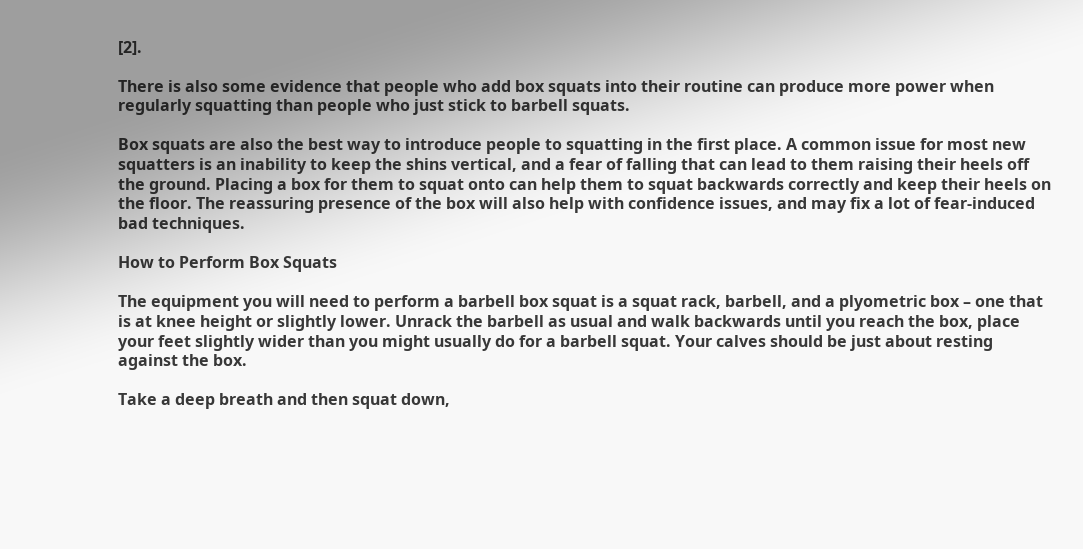[2].

There is also some evidence that people who add box squats into their routine can produce more power when regularly squatting than people who just stick to barbell squats.

Box squats are also the best way to introduce people to squatting in the first place. A common issue for most new squatters is an inability to keep the shins vertical, and a fear of falling that can lead to them raising their heels off the ground. Placing a box for them to squat onto can help them to squat backwards correctly and keep their heels on the floor. The reassuring presence of the box will also help with confidence issues, and may fix a lot of fear-induced bad techniques.

How to Perform Box Squats

The equipment you will need to perform a barbell box squat is a squat rack, barbell, and a plyometric box – one that is at knee height or slightly lower. Unrack the barbell as usual and walk backwards until you reach the box, place your feet slightly wider than you might usually do for a barbell squat. Your calves should be just about resting against the box.

Take a deep breath and then squat down,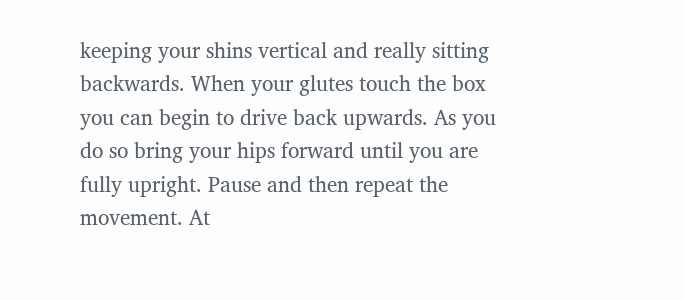keeping your shins vertical and really sitting backwards. When your glutes touch the box you can begin to drive back upwards. As you do so bring your hips forward until you are fully upright. Pause and then repeat the movement. At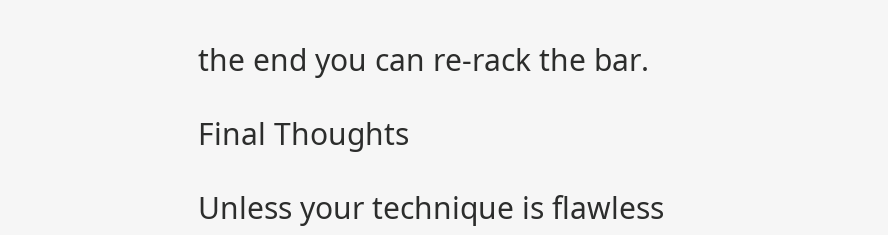the end you can re-rack the bar.

Final Thoughts

Unless your technique is flawless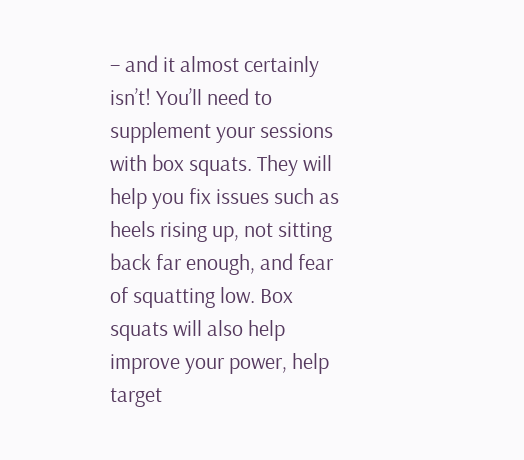– and it almost certainly isn’t! You’ll need to supplement your sessions with box squats. They will help you fix issues such as heels rising up, not sitting back far enough, and fear of squatting low. Box squats will also help improve your power, help target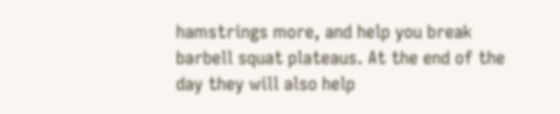hamstrings more, and help you break barbell squat plateaus. At the end of the day they will also help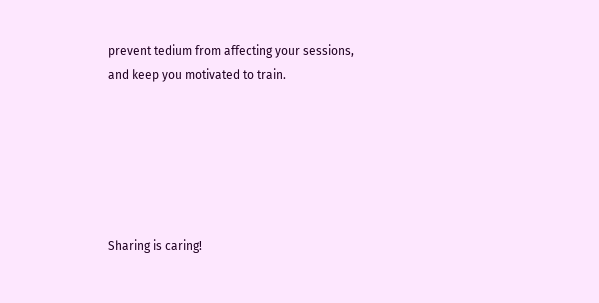prevent tedium from affecting your sessions, and keep you motivated to train.






Sharing is caring!